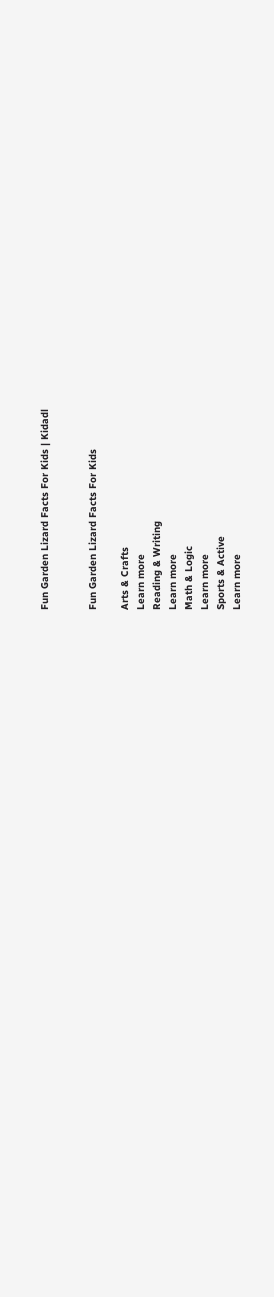Fun Garden Lizard Facts For Kids | Kidadl


Fun Garden Lizard Facts For Kids

Arts & Crafts
Learn more
Reading & Writing
Learn more
Math & Logic
Learn more
Sports & Active
Learn more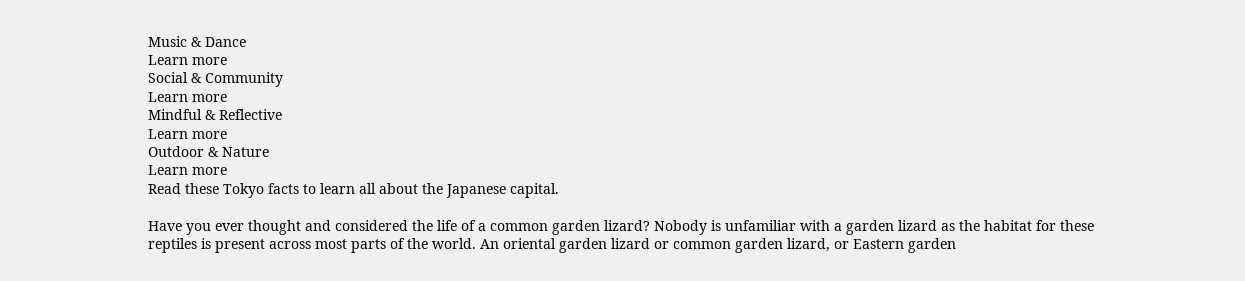Music & Dance
Learn more
Social & Community
Learn more
Mindful & Reflective
Learn more
Outdoor & Nature
Learn more
Read these Tokyo facts to learn all about the Japanese capital.

Have you ever thought and considered the life of a common garden lizard? Nobody is unfamiliar with a garden lizard as the habitat for these reptiles is present across most parts of the world. An oriental garden lizard or common garden lizard, or Eastern garden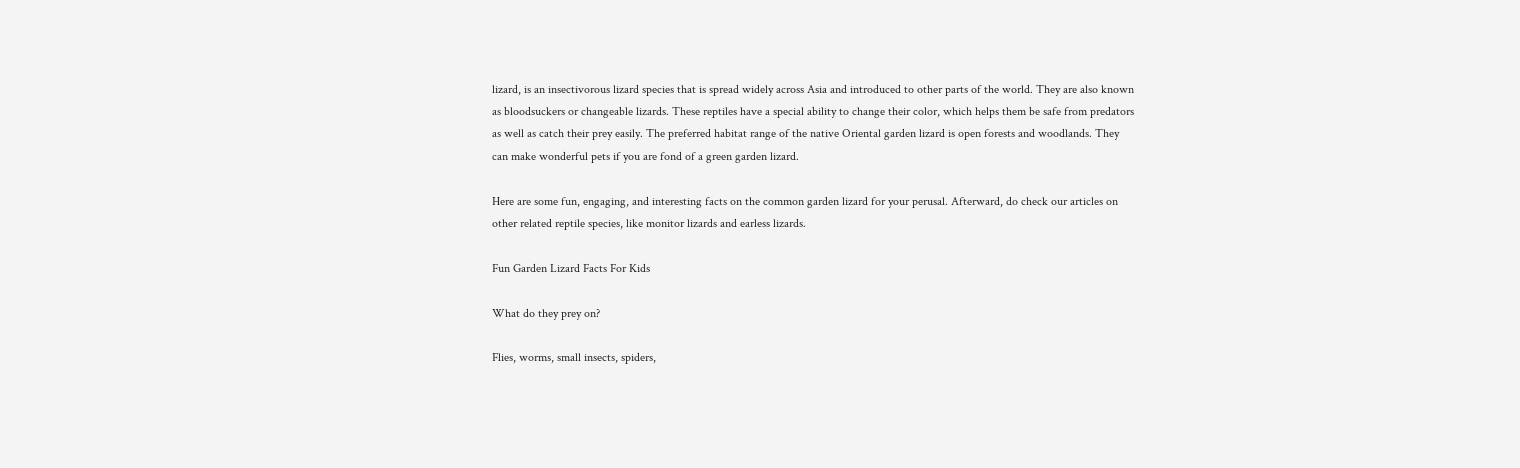lizard, is an insectivorous lizard species that is spread widely across Asia and introduced to other parts of the world. They are also known as bloodsuckers or changeable lizards. These reptiles have a special ability to change their color, which helps them be safe from predators as well as catch their prey easily. The preferred habitat range of the native Oriental garden lizard is open forests and woodlands. They can make wonderful pets if you are fond of a green garden lizard.

Here are some fun, engaging, and interesting facts on the common garden lizard for your perusal. Afterward, do check our articles on other related reptile species, like monitor lizards and earless lizards.

Fun Garden Lizard Facts For Kids

What do they prey on?

Flies, worms, small insects, spiders,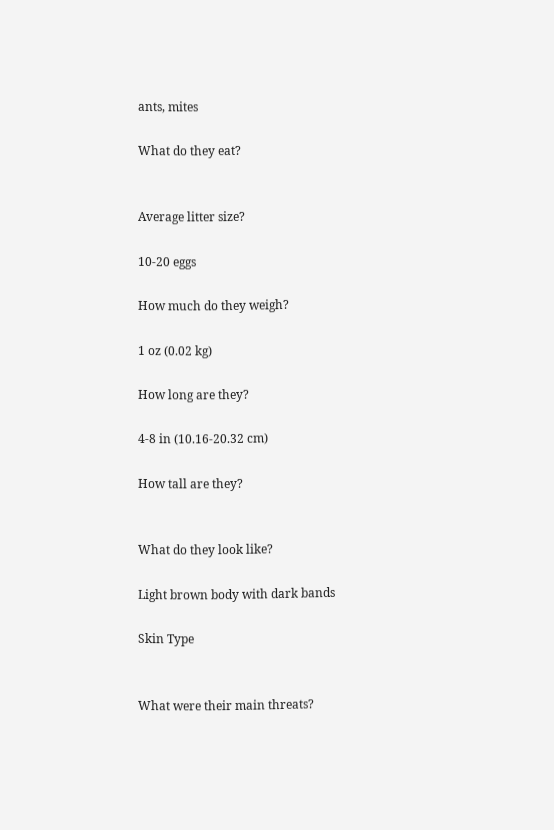ants, mites

What do they eat?


Average litter size?

10-20 eggs

How much do they weigh?

1 oz (0.02 kg)

How long are they?

4-8 in (10.16-20.32 cm)

How tall are they?


What do they look like?

Light brown body with dark bands

Skin Type


What were their main threats?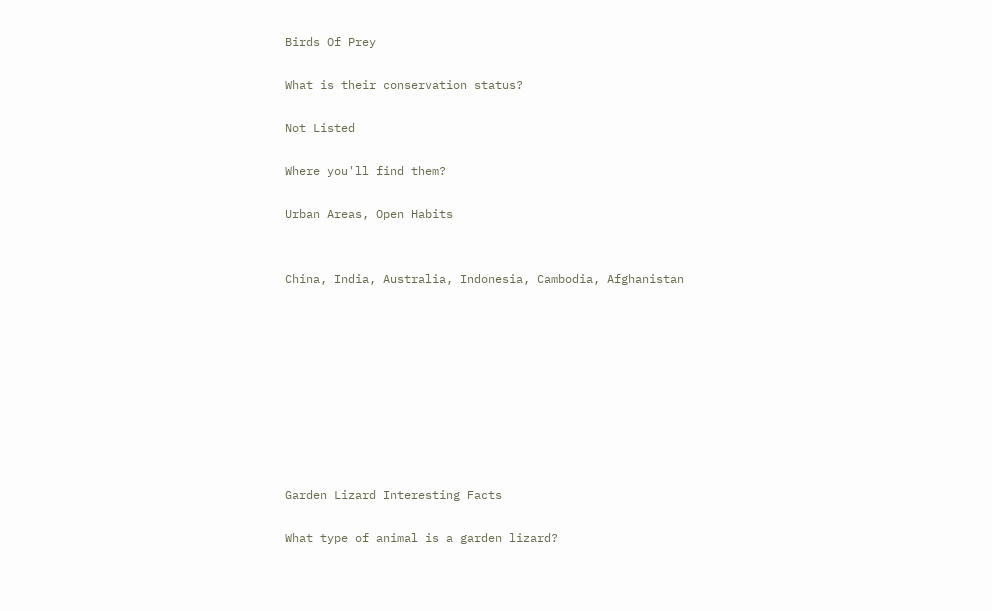Birds Of Prey

What is their conservation status?

Not Listed

Where you'll find them?

Urban Areas, Open Habits


China, India, Australia, Indonesia, Cambodia, Afghanistan









Garden Lizard Interesting Facts

What type of animal is a garden lizard?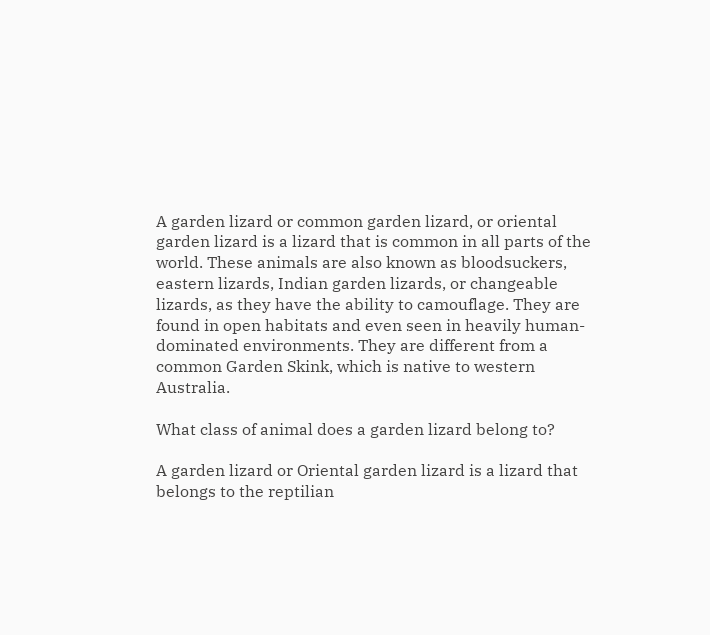A garden lizard or common garden lizard, or oriental garden lizard is a lizard that is common in all parts of the world. These animals are also known as bloodsuckers, eastern lizards, Indian garden lizards, or changeable lizards, as they have the ability to camouflage. They are found in open habitats and even seen in heavily human-dominated environments. They are different from a common Garden Skink, which is native to western Australia.

What class of animal does a garden lizard belong to?

A garden lizard or Oriental garden lizard is a lizard that belongs to the reptilian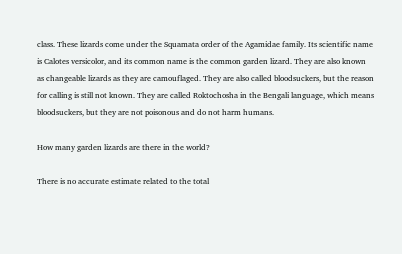class. These lizards come under the Squamata order of the Agamidae family. Its scientific name is Calotes versicolor, and its common name is the common garden lizard. They are also known as changeable lizards as they are camouflaged. They are also called bloodsuckers, but the reason for calling is still not known. They are called Roktochosha in the Bengali language, which means bloodsuckers, but they are not poisonous and do not harm humans.

How many garden lizards are there in the world?

There is no accurate estimate related to the total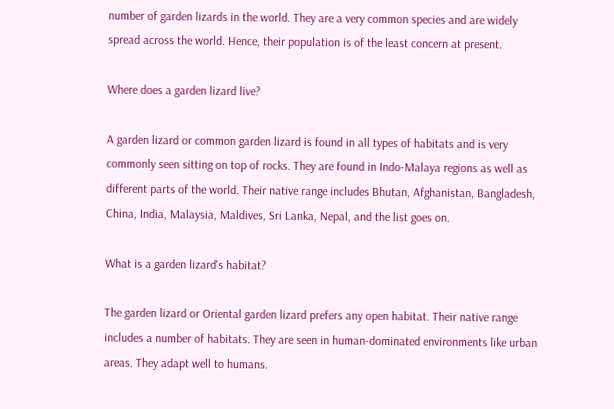number of garden lizards in the world. They are a very common species and are widely spread across the world. Hence, their population is of the least concern at present.

Where does a garden lizard live?

A garden lizard or common garden lizard is found in all types of habitats and is very commonly seen sitting on top of rocks. They are found in Indo-Malaya regions as well as different parts of the world. Their native range includes Bhutan, Afghanistan, Bangladesh, China, India, Malaysia, Maldives, Sri Lanka, Nepal, and the list goes on.

What is a garden lizard's habitat?

The garden lizard or Oriental garden lizard prefers any open habitat. Their native range includes a number of habitats. They are seen in human-dominated environments like urban areas. They adapt well to humans.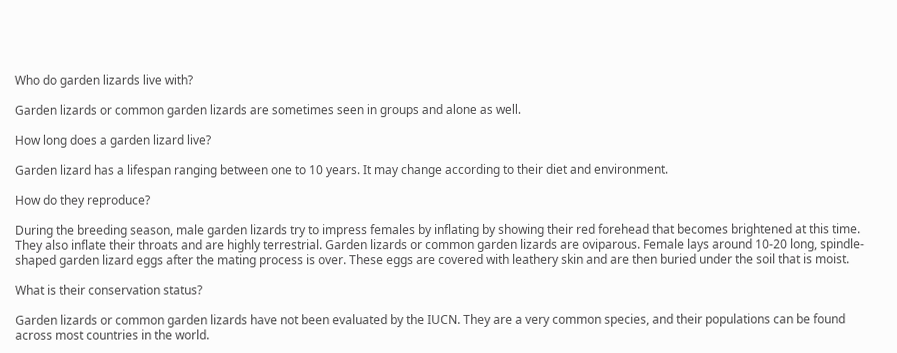Who do garden lizards live with?

Garden lizards or common garden lizards are sometimes seen in groups and alone as well.

How long does a garden lizard live?

Garden lizard has a lifespan ranging between one to 10 years. It may change according to their diet and environment.

How do they reproduce?

During the breeding season, male garden lizards try to impress females by inflating by showing their red forehead that becomes brightened at this time. They also inflate their throats and are highly terrestrial. Garden lizards or common garden lizards are oviparous. Female lays around 10-20 long, spindle-shaped garden lizard eggs after the mating process is over. These eggs are covered with leathery skin and are then buried under the soil that is moist.

What is their conservation status?

Garden lizards or common garden lizards have not been evaluated by the IUCN. They are a very common species, and their populations can be found across most countries in the world.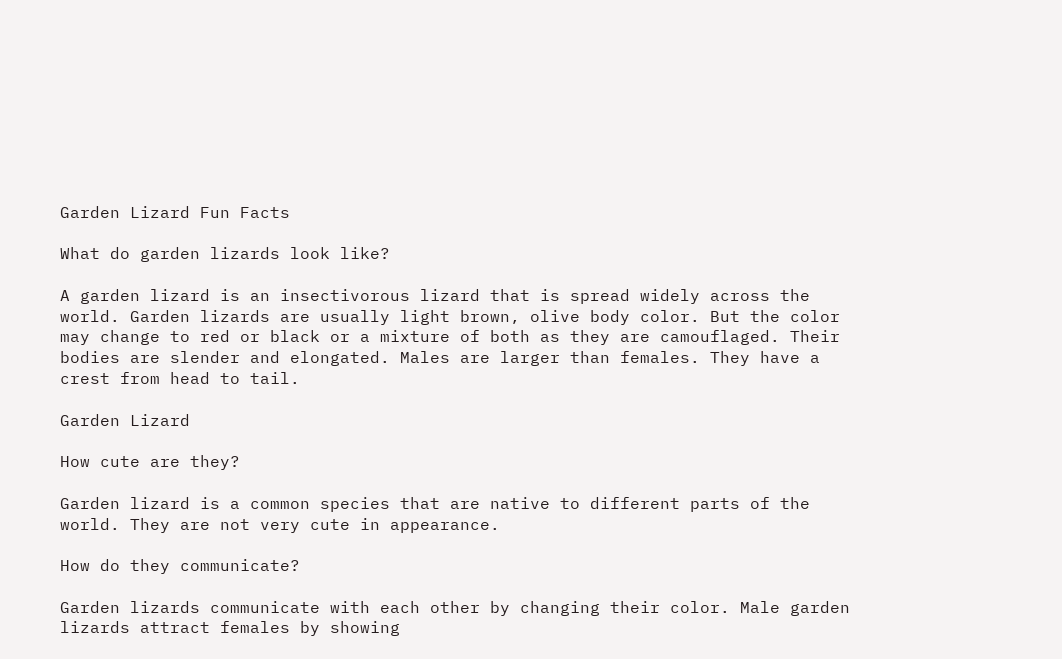Garden Lizard Fun Facts

What do garden lizards look like?

A garden lizard is an insectivorous lizard that is spread widely across the world. Garden lizards are usually light brown, olive body color. But the color may change to red or black or a mixture of both as they are camouflaged. Their bodies are slender and elongated. Males are larger than females. They have a crest from head to tail.

Garden Lizard

How cute are they?

Garden lizard is a common species that are native to different parts of the world. They are not very cute in appearance.

How do they communicate?

Garden lizards communicate with each other by changing their color. Male garden lizards attract females by showing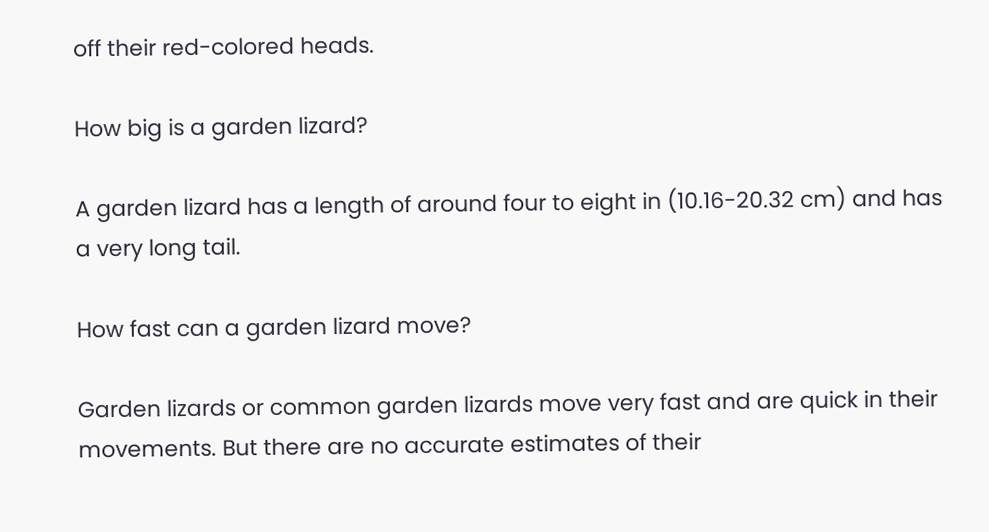off their red-colored heads.

How big is a garden lizard?

A garden lizard has a length of around four to eight in (10.16-20.32 cm) and has a very long tail.

How fast can a garden lizard move?

Garden lizards or common garden lizards move very fast and are quick in their movements. But there are no accurate estimates of their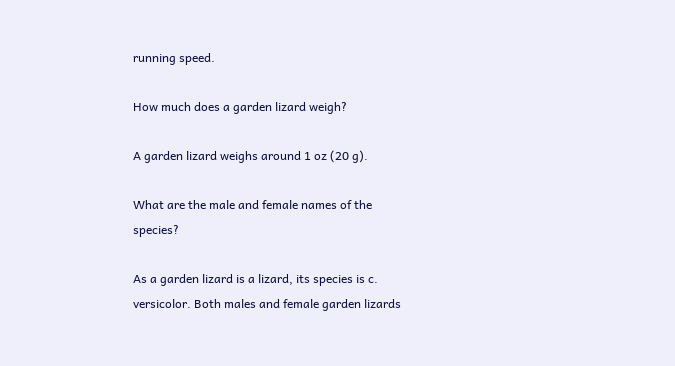running speed.

How much does a garden lizard weigh?

A garden lizard weighs around 1 oz (20 g).

What are the male and female names of the species?

As a garden lizard is a lizard, its species is c. versicolor. Both males and female garden lizards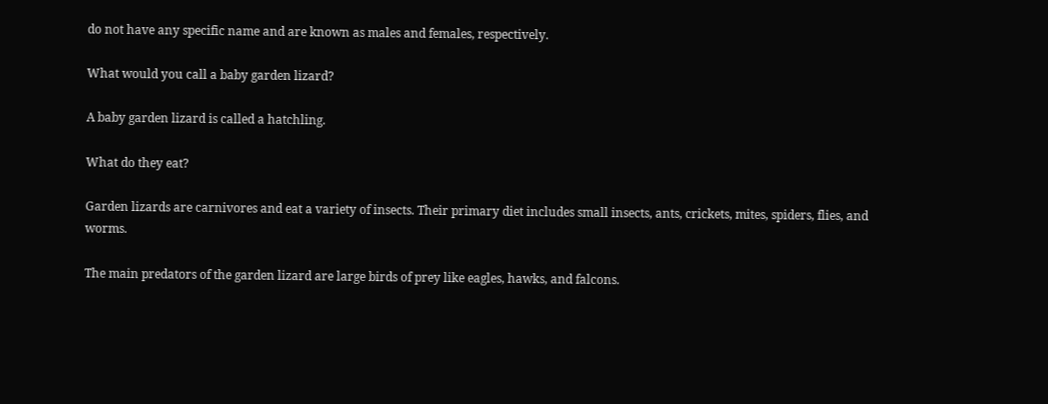do not have any specific name and are known as males and females, respectively.

What would you call a baby garden lizard?

A baby garden lizard is called a hatchling.

What do they eat?

Garden lizards are carnivores and eat a variety of insects. Their primary diet includes small insects, ants, crickets, mites, spiders, flies, and worms.

The main predators of the garden lizard are large birds of prey like eagles, hawks, and falcons.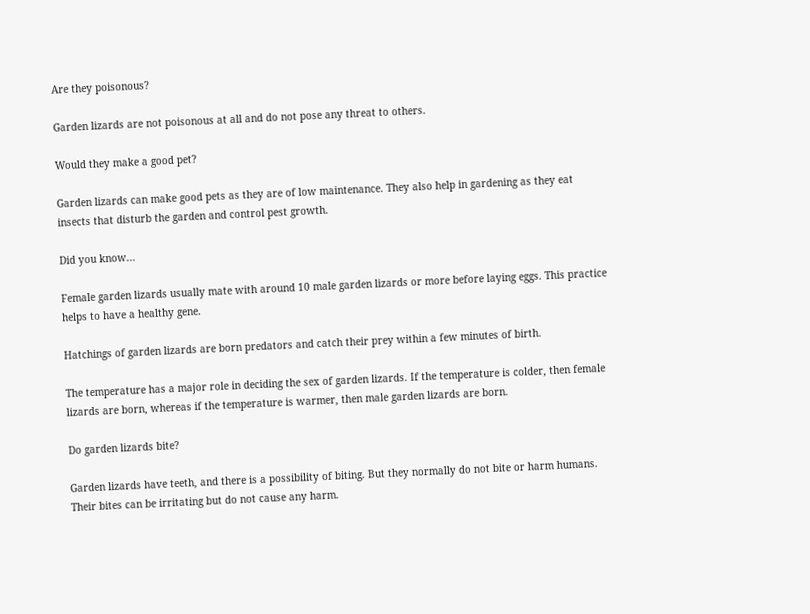Are they poisonous?

Garden lizards are not poisonous at all and do not pose any threat to others.

Would they make a good pet?

Garden lizards can make good pets as they are of low maintenance. They also help in gardening as they eat insects that disturb the garden and control pest growth.

Did you know...

Female garden lizards usually mate with around 10 male garden lizards or more before laying eggs. This practice helps to have a healthy gene.

Hatchings of garden lizards are born predators and catch their prey within a few minutes of birth.

The temperature has a major role in deciding the sex of garden lizards. If the temperature is colder, then female lizards are born, whereas if the temperature is warmer, then male garden lizards are born.

Do garden lizards bite?

Garden lizards have teeth, and there is a possibility of biting. But they normally do not bite or harm humans. Their bites can be irritating but do not cause any harm.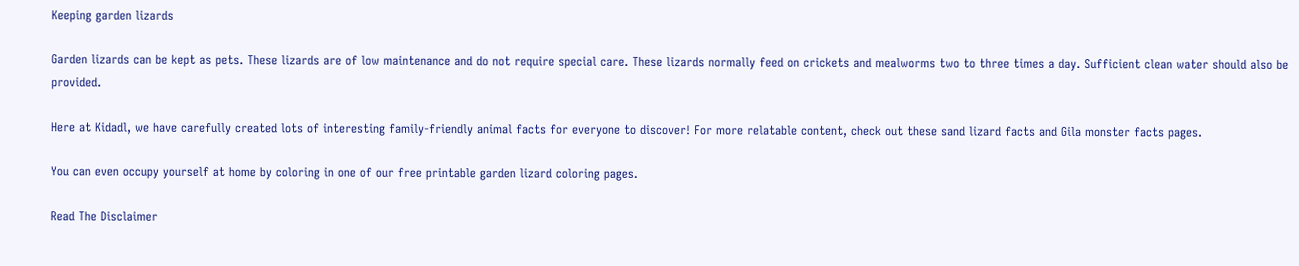Keeping garden lizards

Garden lizards can be kept as pets. These lizards are of low maintenance and do not require special care. These lizards normally feed on crickets and mealworms two to three times a day. Sufficient clean water should also be provided.

Here at Kidadl, we have carefully created lots of interesting family-friendly animal facts for everyone to discover! For more relatable content, check out these sand lizard facts and Gila monster facts pages.

You can even occupy yourself at home by coloring in one of our free printable garden lizard coloring pages.

Read The Disclaimer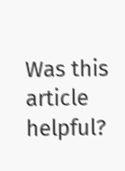Was this article helpful?